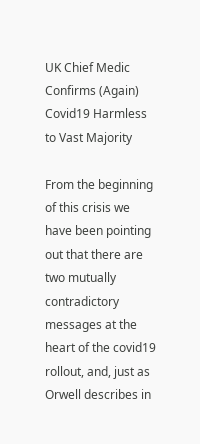UK Chief Medic Confirms (Again) Covid19 Harmless to Vast Majority

From the beginning of this crisis we have been pointing out that there are two mutually contradictory messages at the heart of the covid19 rollout, and, just as Orwell describes in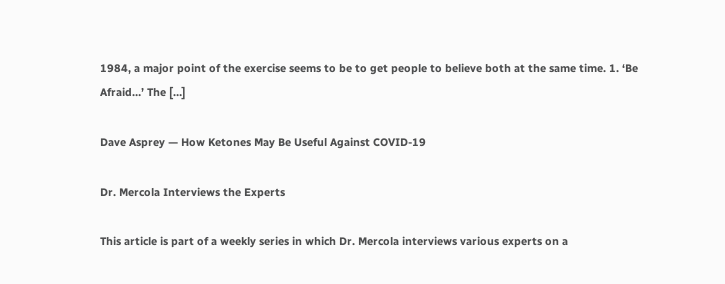1984, a major point of the exercise seems to be to get people to believe both at the same time. 1. ‘Be Afraid…’ The […]

Dave Asprey — How Ketones May Be Useful Against COVID-19

Dr. Mercola Interviews the Experts

This article is part of a weekly series in which Dr. Mercola interviews various experts on a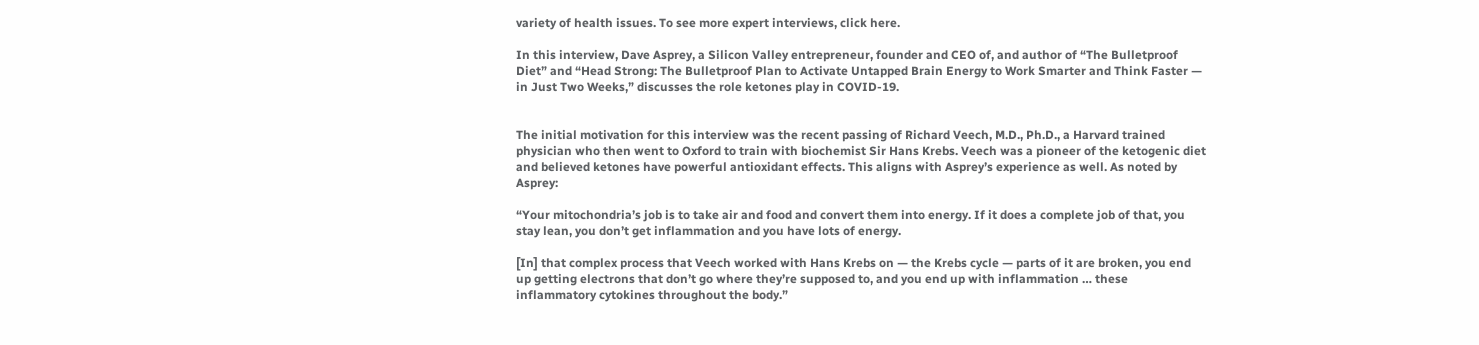variety of health issues. To see more expert interviews, click here.

In this interview, Dave Asprey, a Silicon Valley entrepreneur, founder and CEO of, and author of “The Bulletproof Diet” and “Head Strong: The Bulletproof Plan to Activate Untapped Brain Energy to Work Smarter and Think Faster — in Just Two Weeks,” discusses the role ketones play in COVID-19.


The initial motivation for this interview was the recent passing of Richard Veech, M.D., Ph.D., a Harvard trained physician who then went to Oxford to train with biochemist Sir Hans Krebs. Veech was a pioneer of the ketogenic diet and believed ketones have powerful antioxidant effects. This aligns with Asprey’s experience as well. As noted by Asprey:

“Your mitochondria’s job is to take air and food and convert them into energy. If it does a complete job of that, you stay lean, you don’t get inflammation and you have lots of energy.

[In] that complex process that Veech worked with Hans Krebs on — the Krebs cycle — parts of it are broken, you end up getting electrons that don’t go where they’re supposed to, and you end up with inflammation … these inflammatory cytokines throughout the body.”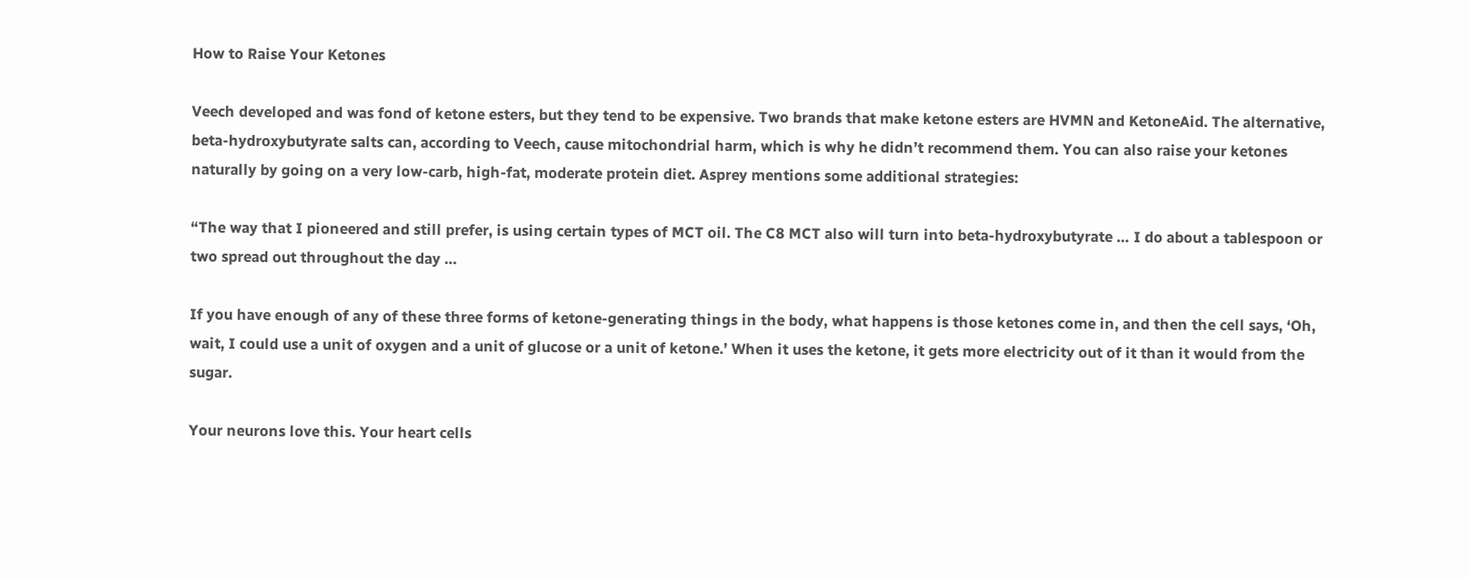How to Raise Your Ketones

Veech developed and was fond of ketone esters, but they tend to be expensive. Two brands that make ketone esters are HVMN and KetoneAid. The alternative, beta-hydroxybutyrate salts can, according to Veech, cause mitochondrial harm, which is why he didn’t recommend them. You can also raise your ketones naturally by going on a very low-carb, high-fat, moderate protein diet. Asprey mentions some additional strategies:

“The way that I pioneered and still prefer, is using certain types of MCT oil. The C8 MCT also will turn into beta-hydroxybutyrate … I do about a tablespoon or two spread out throughout the day …

If you have enough of any of these three forms of ketone-generating things in the body, what happens is those ketones come in, and then the cell says, ‘Oh, wait, I could use a unit of oxygen and a unit of glucose or a unit of ketone.’ When it uses the ketone, it gets more electricity out of it than it would from the sugar.

Your neurons love this. Your heart cells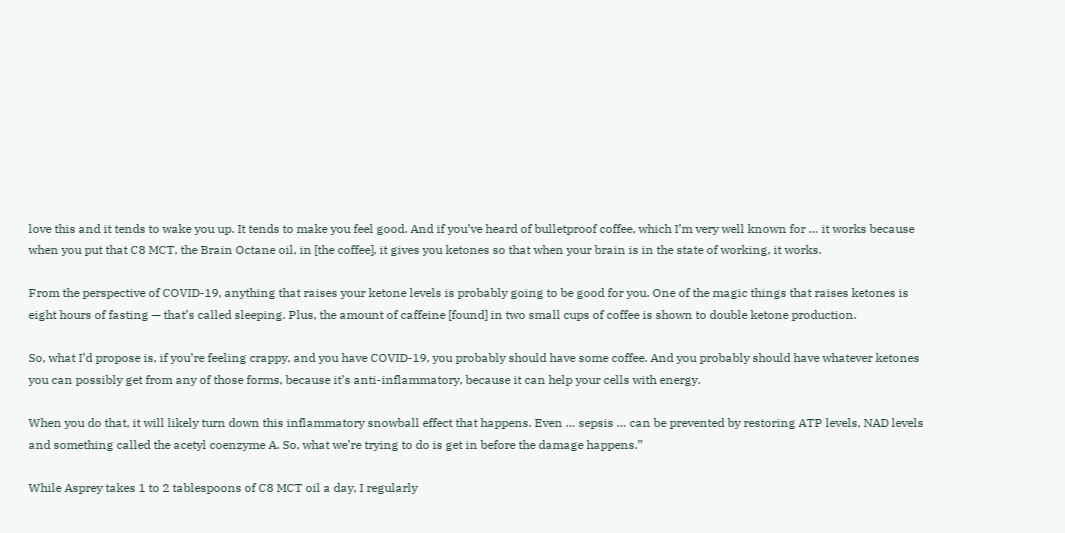love this and it tends to wake you up. It tends to make you feel good. And if you’ve heard of bulletproof coffee, which I’m very well known for … it works because when you put that C8 MCT, the Brain Octane oil, in [the coffee], it gives you ketones so that when your brain is in the state of working, it works.

From the perspective of COVID-19, anything that raises your ketone levels is probably going to be good for you. One of the magic things that raises ketones is eight hours of fasting — that’s called sleeping. Plus, the amount of caffeine [found] in two small cups of coffee is shown to double ketone production.

So, what I’d propose is, if you’re feeling crappy, and you have COVID-19, you probably should have some coffee. And you probably should have whatever ketones you can possibly get from any of those forms, because it’s anti-inflammatory, because it can help your cells with energy.

When you do that, it will likely turn down this inflammatory snowball effect that happens. Even … sepsis … can be prevented by restoring ATP levels, NAD levels and something called the acetyl coenzyme A. So, what we’re trying to do is get in before the damage happens.”

While Asprey takes 1 to 2 tablespoons of C8 MCT oil a day, I regularly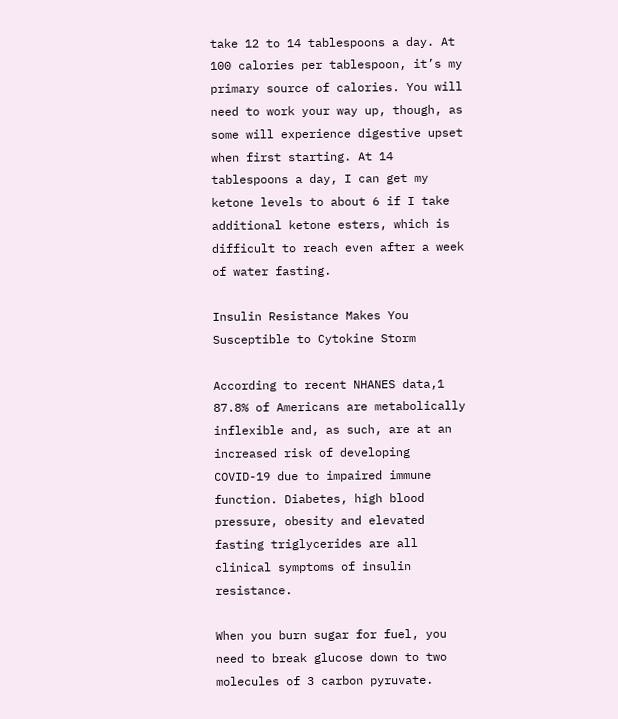take 12 to 14 tablespoons a day. At 100 calories per tablespoon, it’s my primary source of calories. You will need to work your way up, though, as some will experience digestive upset when first starting. At 14 tablespoons a day, I can get my ketone levels to about 6 if I take additional ketone esters, which is difficult to reach even after a week of water fasting.

Insulin Resistance Makes You Susceptible to Cytokine Storm

According to recent NHANES data,1 87.8% of Americans are metabolically inflexible and, as such, are at an increased risk of developing COVID-19 due to impaired immune function. Diabetes, high blood pressure, obesity and elevated fasting triglycerides are all clinical symptoms of insulin resistance.

When you burn sugar for fuel, you need to break glucose down to two molecules of 3 carbon pyruvate.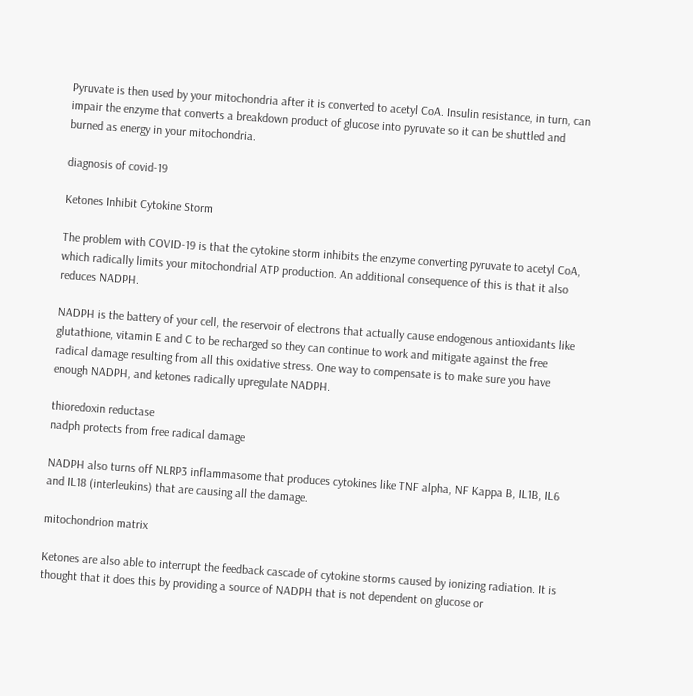Pyruvate is then used by your mitochondria after it is converted to acetyl CoA. Insulin resistance, in turn, can impair the enzyme that converts a breakdown product of glucose into pyruvate so it can be shuttled and burned as energy in your mitochondria.

diagnosis of covid-19

Ketones Inhibit Cytokine Storm

The problem with COVID-19 is that the cytokine storm inhibits the enzyme converting pyruvate to acetyl CoA, which radically limits your mitochondrial ATP production. An additional consequence of this is that it also reduces NADPH.

NADPH is the battery of your cell, the reservoir of electrons that actually cause endogenous antioxidants like glutathione, vitamin E and C to be recharged so they can continue to work and mitigate against the free radical damage resulting from all this oxidative stress. One way to compensate is to make sure you have enough NADPH, and ketones radically upregulate NADPH.

thioredoxin reductase
nadph protects from free radical damage

NADPH also turns off NLRP3 inflammasome that produces cytokines like TNF alpha, NF Kappa B, IL1B, IL6 and IL18 (interleukins) that are causing all the damage.

mitochondrion matrix

Ketones are also able to interrupt the feedback cascade of cytokine storms caused by ionizing radiation. It is thought that it does this by providing a source of NADPH that is not dependent on glucose or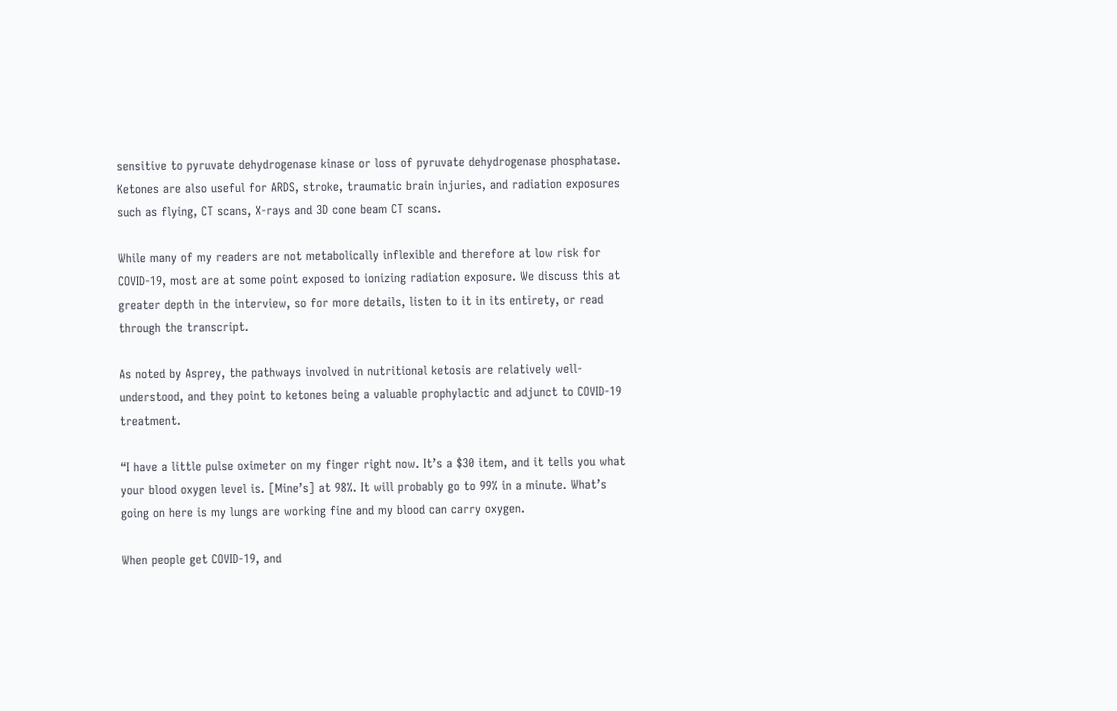sensitive to pyruvate dehydrogenase kinase or loss of pyruvate dehydrogenase phosphatase. Ketones are also useful for ARDS, stroke, traumatic brain injuries, and radiation exposures such as flying, CT scans, X-rays and 3D cone beam CT scans.

While many of my readers are not metabolically inflexible and therefore at low risk for COVID-19, most are at some point exposed to ionizing radiation exposure. We discuss this at greater depth in the interview, so for more details, listen to it in its entirety, or read through the transcript.

As noted by Asprey, the pathways involved in nutritional ketosis are relatively well-understood, and they point to ketones being a valuable prophylactic and adjunct to COVID-19 treatment.

“I have a little pulse oximeter on my finger right now. It’s a $30 item, and it tells you what your blood oxygen level is. [Mine’s] at 98%. It will probably go to 99% in a minute. What’s going on here is my lungs are working fine and my blood can carry oxygen.

When people get COVID-19, and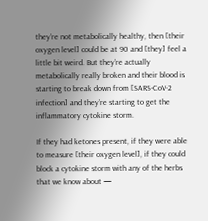they’re not metabolically healthy, then [their oxygen level] could be at 90 and [they] feel a little bit weird. But they’re actually metabolically really broken and their blood is starting to break down from [SARS-CoV-2 infection] and they’re starting to get the inflammatory cytokine storm.

If they had ketones present, if they were able to measure [their oxygen level], if they could block a cytokine storm with any of the herbs that we know about —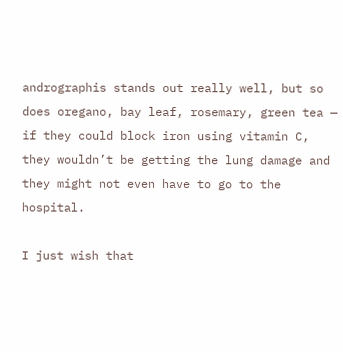andrographis stands out really well, but so does oregano, bay leaf, rosemary, green tea — if they could block iron using vitamin C, they wouldn’t be getting the lung damage and they might not even have to go to the hospital.

I just wish that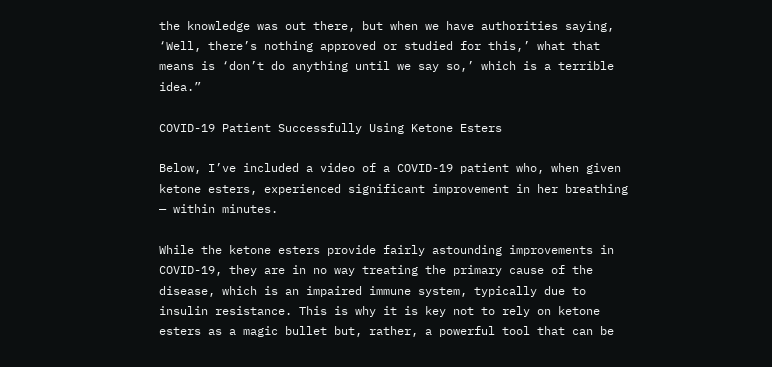the knowledge was out there, but when we have authorities saying, ‘Well, there’s nothing approved or studied for this,’ what that means is ‘don’t do anything until we say so,’ which is a terrible idea.”

COVID-19 Patient Successfully Using Ketone Esters

Below, I’ve included a video of a COVID-19 patient who, when given ketone esters, experienced significant improvement in her breathing — within minutes.

While the ketone esters provide fairly astounding improvements in COVID-19, they are in no way treating the primary cause of the disease, which is an impaired immune system, typically due to insulin resistance. This is why it is key not to rely on ketone esters as a magic bullet but, rather, a powerful tool that can be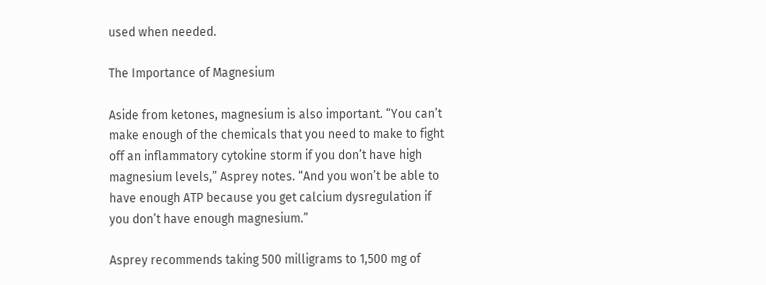used when needed.

The Importance of Magnesium

Aside from ketones, magnesium is also important. “You can’t make enough of the chemicals that you need to make to fight off an inflammatory cytokine storm if you don’t have high magnesium levels,” Asprey notes. “And you won’t be able to have enough ATP because you get calcium dysregulation if you don’t have enough magnesium.”

Asprey recommends taking 500 milligrams to 1,500 mg of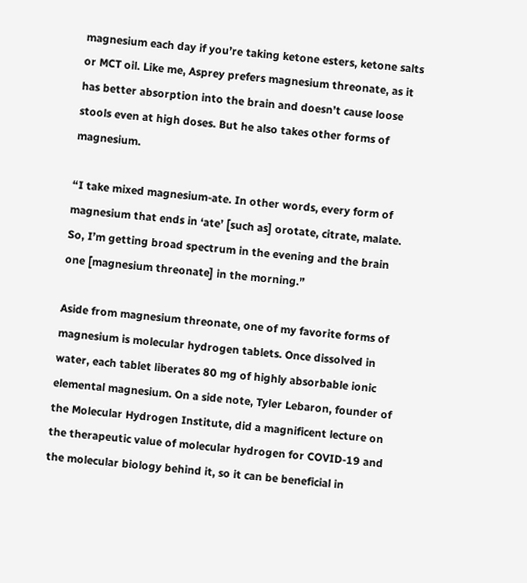magnesium each day if you’re taking ketone esters, ketone salts or MCT oil. Like me, Asprey prefers magnesium threonate, as it has better absorption into the brain and doesn’t cause loose stools even at high doses. But he also takes other forms of magnesium.

“I take mixed magnesium-ate. In other words, every form of magnesium that ends in ‘ate’ [such as] orotate, citrate, malate. So, I’m getting broad spectrum in the evening and the brain one [magnesium threonate] in the morning.”

Aside from magnesium threonate, one of my favorite forms of magnesium is molecular hydrogen tablets. Once dissolved in water, each tablet liberates 80 mg of highly absorbable ionic elemental magnesium. On a side note, Tyler Lebaron, founder of the Molecular Hydrogen Institute, did a magnificent lecture on the therapeutic value of molecular hydrogen for COVID-19 and the molecular biology behind it, so it can be beneficial in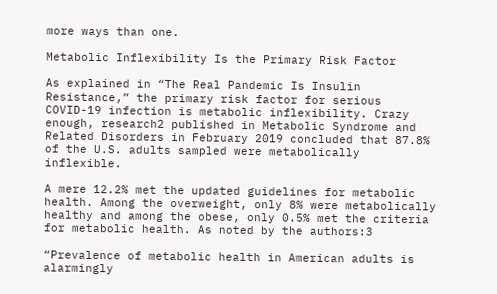more ways than one.

Metabolic Inflexibility Is the Primary Risk Factor

As explained in “The Real Pandemic Is Insulin Resistance,” the primary risk factor for serious COVID-19 infection is metabolic inflexibility. Crazy enough, research2 published in Metabolic Syndrome and Related Disorders in February 2019 concluded that 87.8% of the U.S. adults sampled were metabolically inflexible.

A mere 12.2% met the updated guidelines for metabolic health. Among the overweight, only 8% were metabolically healthy and among the obese, only 0.5% met the criteria for metabolic health. As noted by the authors:3

“Prevalence of metabolic health in American adults is alarmingly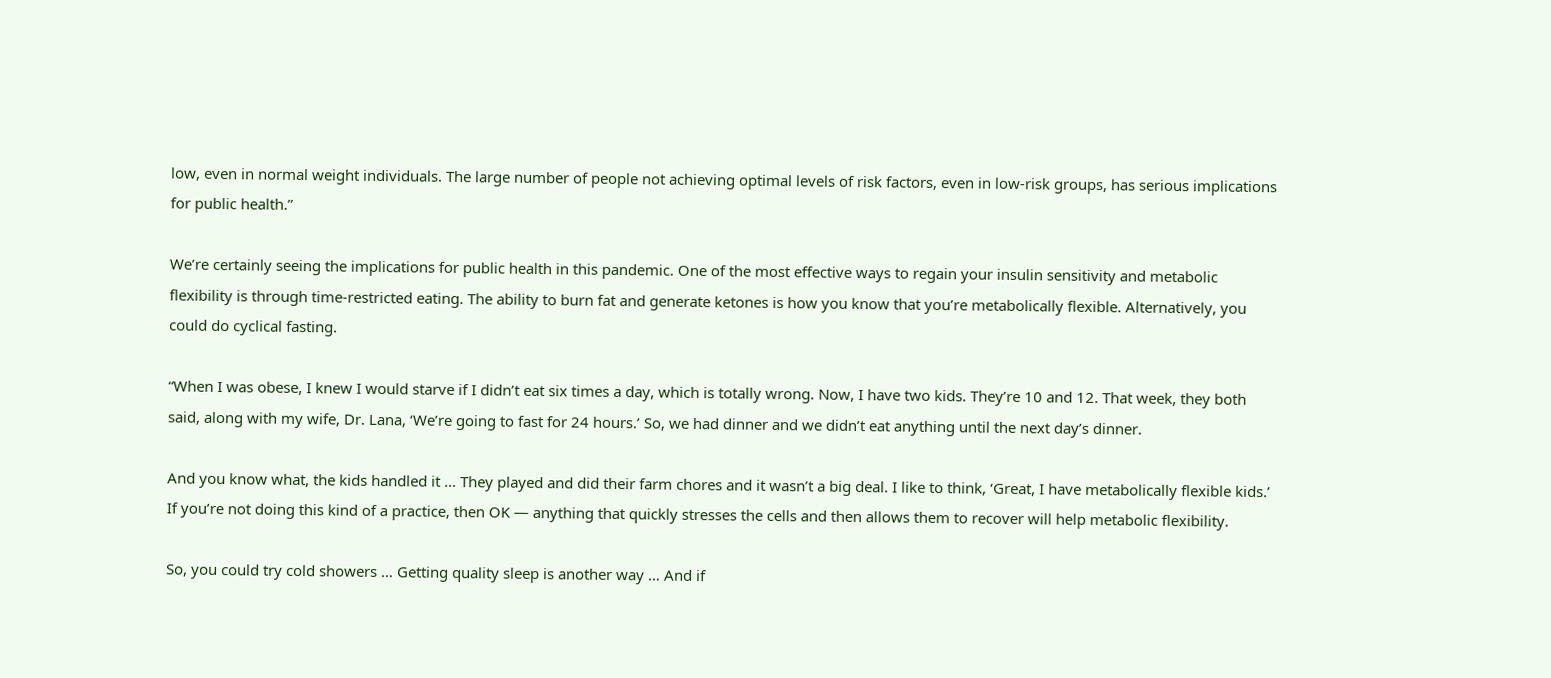low, even in normal weight individuals. The large number of people not achieving optimal levels of risk factors, even in low-risk groups, has serious implications for public health.”

We’re certainly seeing the implications for public health in this pandemic. One of the most effective ways to regain your insulin sensitivity and metabolic flexibility is through time-restricted eating. The ability to burn fat and generate ketones is how you know that you’re metabolically flexible. Alternatively, you could do cyclical fasting.

“When I was obese, I knew I would starve if I didn’t eat six times a day, which is totally wrong. Now, I have two kids. They’re 10 and 12. That week, they both said, along with my wife, Dr. Lana, ‘We’re going to fast for 24 hours.’ So, we had dinner and we didn’t eat anything until the next day’s dinner.

And you know what, the kids handled it … They played and did their farm chores and it wasn’t a big deal. I like to think, ‘Great, I have metabolically flexible kids.’ If you’re not doing this kind of a practice, then OK — anything that quickly stresses the cells and then allows them to recover will help metabolic flexibility.

So, you could try cold showers … Getting quality sleep is another way … And if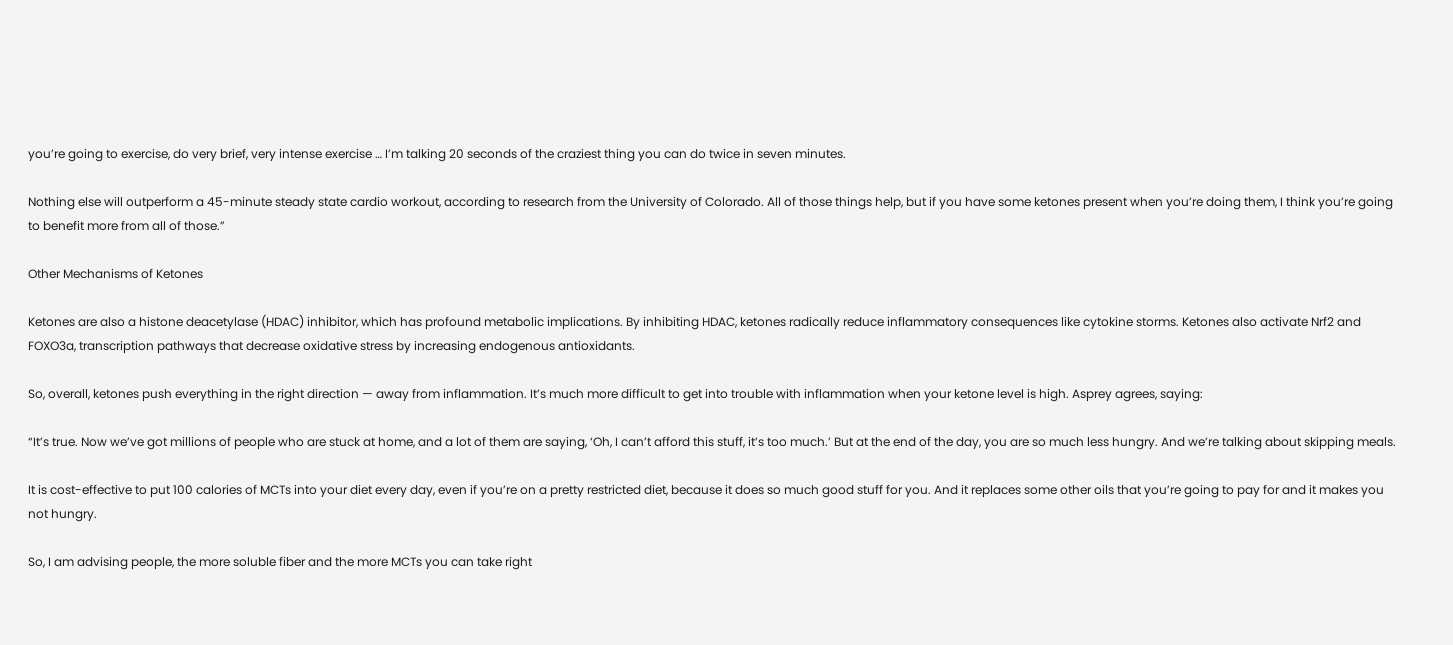you’re going to exercise, do very brief, very intense exercise … I’m talking 20 seconds of the craziest thing you can do twice in seven minutes.

Nothing else will outperform a 45-minute steady state cardio workout, according to research from the University of Colorado. All of those things help, but if you have some ketones present when you’re doing them, I think you’re going to benefit more from all of those.”

Other Mechanisms of Ketones

Ketones are also a histone deacetylase (HDAC) inhibitor, which has profound metabolic implications. By inhibiting HDAC, ketones radically reduce inflammatory consequences like cytokine storms. Ketones also activate Nrf2 and FOXO3a, transcription pathways that decrease oxidative stress by increasing endogenous antioxidants.

So, overall, ketones push everything in the right direction — away from inflammation. It’s much more difficult to get into trouble with inflammation when your ketone level is high. Asprey agrees, saying:

“It’s true. Now we’ve got millions of people who are stuck at home, and a lot of them are saying, ‘Oh, I can’t afford this stuff, it’s too much.’ But at the end of the day, you are so much less hungry. And we’re talking about skipping meals.

It is cost-effective to put 100 calories of MCTs into your diet every day, even if you’re on a pretty restricted diet, because it does so much good stuff for you. And it replaces some other oils that you’re going to pay for and it makes you not hungry.

So, I am advising people, the more soluble fiber and the more MCTs you can take right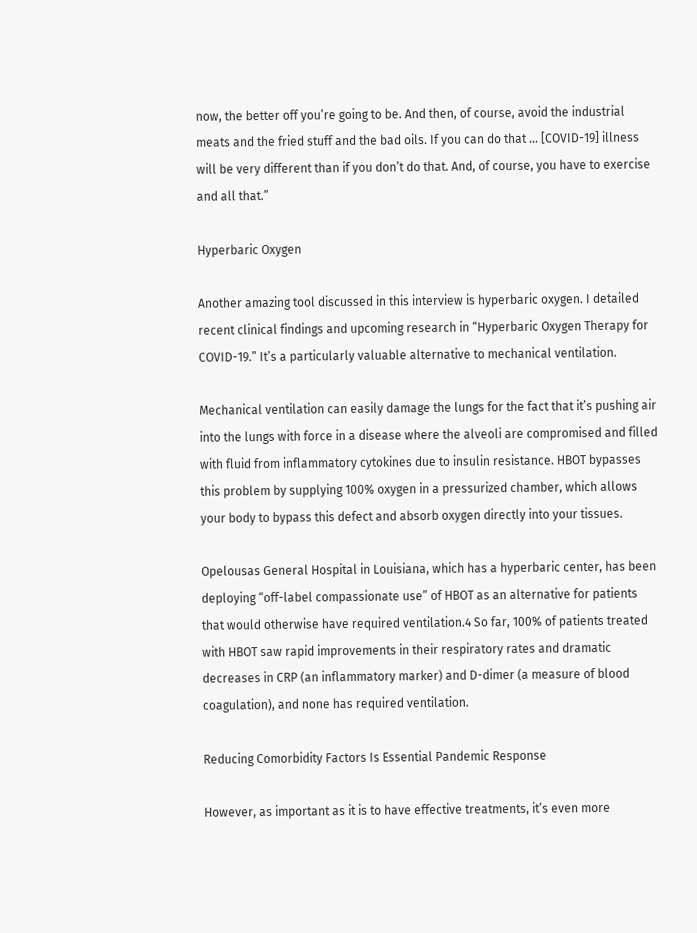now, the better off you’re going to be. And then, of course, avoid the industrial meats and the fried stuff and the bad oils. If you can do that … [COVID-19] illness will be very different than if you don’t do that. And, of course, you have to exercise and all that.”

Hyperbaric Oxygen

Another amazing tool discussed in this interview is hyperbaric oxygen. I detailed recent clinical findings and upcoming research in “Hyperbaric Oxygen Therapy for COVID-19.” It’s a particularly valuable alternative to mechanical ventilation.

Mechanical ventilation can easily damage the lungs for the fact that it’s pushing air into the lungs with force in a disease where the alveoli are compromised and filled with fluid from inflammatory cytokines due to insulin resistance. HBOT bypasses this problem by supplying 100% oxygen in a pressurized chamber, which allows your body to bypass this defect and absorb oxygen directly into your tissues.

Opelousas General Hospital in Louisiana, which has a hyperbaric center, has been deploying “off-label compassionate use” of HBOT as an alternative for patients that would otherwise have required ventilation.4 So far, 100% of patients treated with HBOT saw rapid improvements in their respiratory rates and dramatic decreases in CRP (an inflammatory marker) and D-dimer (a measure of blood coagulation), and none has required ventilation.

Reducing Comorbidity Factors Is Essential Pandemic Response

However, as important as it is to have effective treatments, it’s even more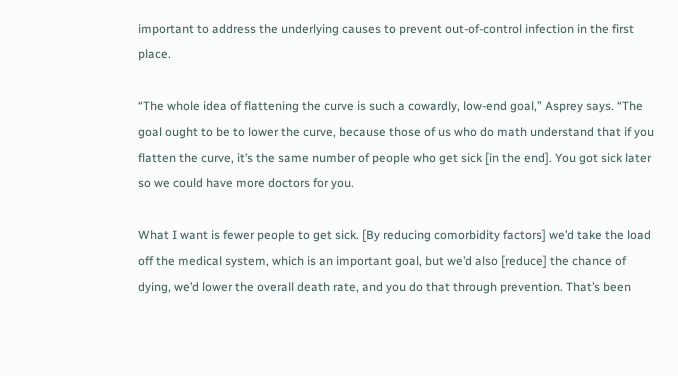important to address the underlying causes to prevent out-of-control infection in the first place.

“The whole idea of flattening the curve is such a cowardly, low-end goal,” Asprey says. “The goal ought to be to lower the curve, because those of us who do math understand that if you flatten the curve, it’s the same number of people who get sick [in the end]. You got sick later so we could have more doctors for you.

What I want is fewer people to get sick. [By reducing comorbidity factors] we’d take the load off the medical system, which is an important goal, but we’d also [reduce] the chance of dying, we’d lower the overall death rate, and you do that through prevention. That’s been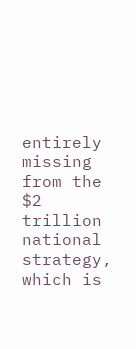entirely missing from the $2 trillion national strategy, which is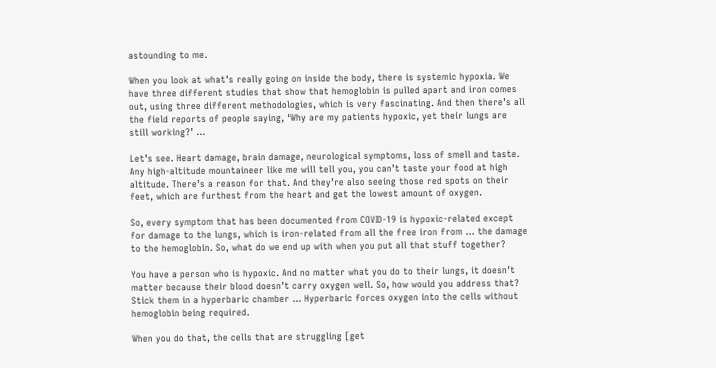astounding to me.

When you look at what’s really going on inside the body, there is systemic hypoxia. We have three different studies that show that hemoglobin is pulled apart and iron comes out, using three different methodologies, which is very fascinating. And then there’s all the field reports of people saying, ‘Why are my patients hypoxic, yet their lungs are still working?’ …

Let’s see. Heart damage, brain damage, neurological symptoms, loss of smell and taste. Any high-altitude mountaineer like me will tell you, you can’t taste your food at high altitude. There’s a reason for that. And they’re also seeing those red spots on their feet, which are furthest from the heart and get the lowest amount of oxygen.

So, every symptom that has been documented from COVID-19 is hypoxic-related except for damage to the lungs, which is iron-related from all the free iron from … the damage to the hemoglobin. So, what do we end up with when you put all that stuff together?

You have a person who is hypoxic. And no matter what you do to their lungs, it doesn’t matter because their blood doesn’t carry oxygen well. So, how would you address that? Stick them in a hyperbaric chamber … Hyperbaric forces oxygen into the cells without hemoglobin being required.

When you do that, the cells that are struggling [get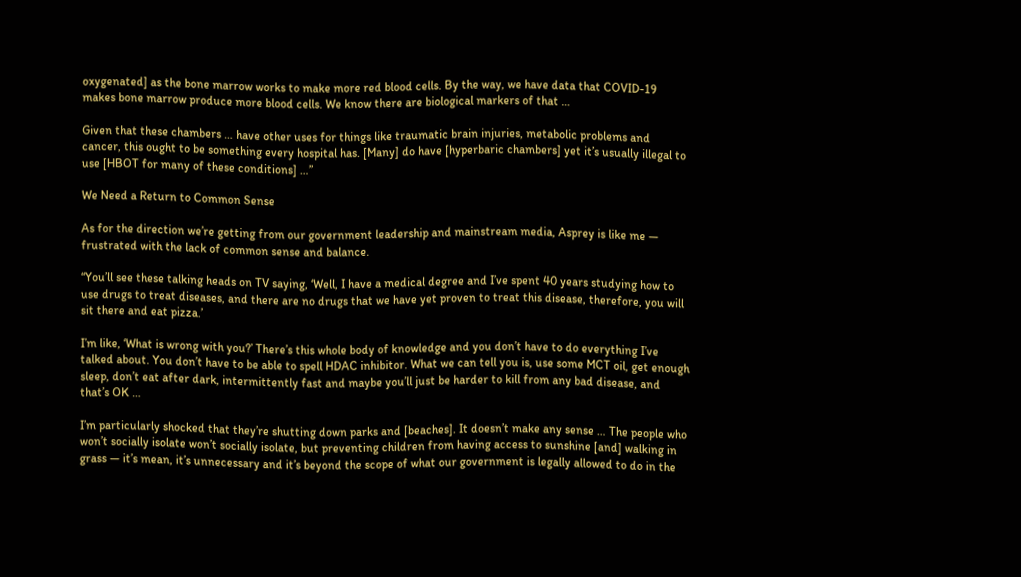oxygenated] as the bone marrow works to make more red blood cells. By the way, we have data that COVID-19 makes bone marrow produce more blood cells. We know there are biological markers of that …

Given that these chambers … have other uses for things like traumatic brain injuries, metabolic problems and cancer, this ought to be something every hospital has. [Many] do have [hyperbaric chambers] yet it’s usually illegal to use [HBOT for many of these conditions] …”

We Need a Return to Common Sense

As for the direction we’re getting from our government leadership and mainstream media, Asprey is like me — frustrated with the lack of common sense and balance.

“You’ll see these talking heads on TV saying, ‘Well, I have a medical degree and I’ve spent 40 years studying how to use drugs to treat diseases, and there are no drugs that we have yet proven to treat this disease, therefore, you will sit there and eat pizza.’

I’m like, ‘What is wrong with you?’ There’s this whole body of knowledge and you don’t have to do everything I’ve talked about. You don’t have to be able to spell HDAC inhibitor. What we can tell you is, use some MCT oil, get enough sleep, don’t eat after dark, intermittently fast and maybe you’ll just be harder to kill from any bad disease, and that’s OK …

I’m particularly shocked that they’re shutting down parks and [beaches]. It doesn’t make any sense … The people who won’t socially isolate won’t socially isolate, but preventing children from having access to sunshine [and] walking in grass — it’s mean, it’s unnecessary and it’s beyond the scope of what our government is legally allowed to do in the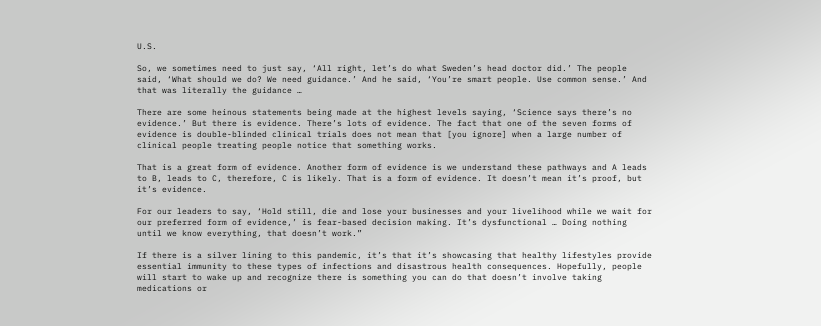U.S.

So, we sometimes need to just say, ‘All right, let’s do what Sweden’s head doctor did.’ The people said, ‘What should we do? We need guidance.’ And he said, ‘You’re smart people. Use common sense.’ And that was literally the guidance …

There are some heinous statements being made at the highest levels saying, ‘Science says there’s no evidence.’ But there is evidence. There’s lots of evidence. The fact that one of the seven forms of evidence is double-blinded clinical trials does not mean that [you ignore] when a large number of clinical people treating people notice that something works.

That is a great form of evidence. Another form of evidence is we understand these pathways and A leads to B, leads to C, therefore, C is likely. That is a form of evidence. It doesn’t mean it’s proof, but it’s evidence.

For our leaders to say, ‘Hold still, die and lose your businesses and your livelihood while we wait for our preferred form of evidence,’ is fear-based decision making. It’s dysfunctional … Doing nothing until we know everything, that doesn’t work.”

If there is a silver lining to this pandemic, it’s that it’s showcasing that healthy lifestyles provide essential immunity to these types of infections and disastrous health consequences. Hopefully, people will start to wake up and recognize there is something you can do that doesn’t involve taking medications or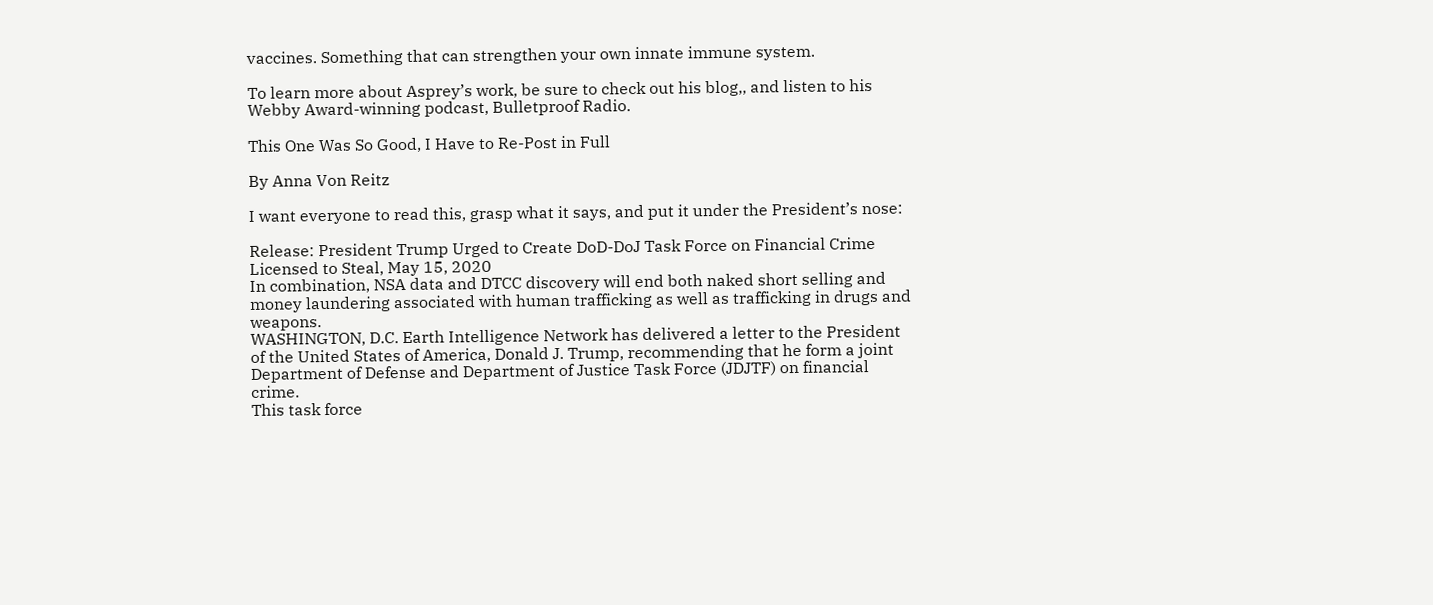vaccines. Something that can strengthen your own innate immune system.

To learn more about Asprey’s work, be sure to check out his blog,, and listen to his Webby Award-winning podcast, Bulletproof Radio.

This One Was So Good, I Have to Re-Post in Full

By Anna Von Reitz

I want everyone to read this, grasp what it says, and put it under the President’s nose:

Release: President Trump Urged to Create DoD-DoJ Task Force on Financial Crime
Licensed to Steal, May 15, 2020
In combination, NSA data and DTCC discovery will end both naked short selling and money laundering associated with human trafficking as well as trafficking in drugs and weapons.
WASHINGTON, D.C. Earth Intelligence Network has delivered a letter to the President of the United States of America, Donald J. Trump, recommending that he form a joint Department of Defense and Department of Justice Task Force (JDJTF) on financial crime.
This task force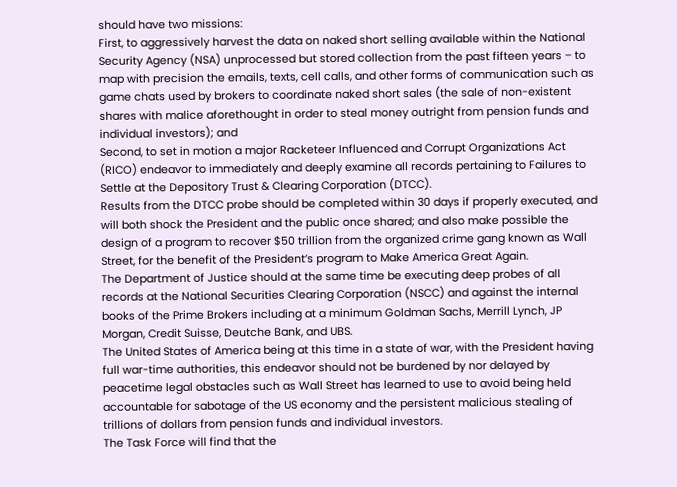should have two missions:
First, to aggressively harvest the data on naked short selling available within the National Security Agency (NSA) unprocessed but stored collection from the past fifteen years – to map with precision the emails, texts, cell calls, and other forms of communication such as game chats used by brokers to coordinate naked short sales (the sale of non-existent shares with malice aforethought in order to steal money outright from pension funds and individual investors); and
Second, to set in motion a major Racketeer Influenced and Corrupt Organizations Act (RICO) endeavor to immediately and deeply examine all records pertaining to Failures to Settle at the Depository Trust & Clearing Corporation (DTCC).
Results from the DTCC probe should be completed within 30 days if properly executed, and will both shock the President and the public once shared; and also make possible the design of a program to recover $50 trillion from the organized crime gang known as Wall Street, for the benefit of the President’s program to Make America Great Again.
The Department of Justice should at the same time be executing deep probes of all records at the National Securities Clearing Corporation (NSCC) and against the internal books of the Prime Brokers including at a minimum Goldman Sachs, Merrill Lynch, JP Morgan, Credit Suisse, Deutche Bank, and UBS.
The United States of America being at this time in a state of war, with the President having full war-time authorities, this endeavor should not be burdened by nor delayed by peacetime legal obstacles such as Wall Street has learned to use to avoid being held accountable for sabotage of the US economy and the persistent malicious stealing of trillions of dollars from pension funds and individual investors.
The Task Force will find that the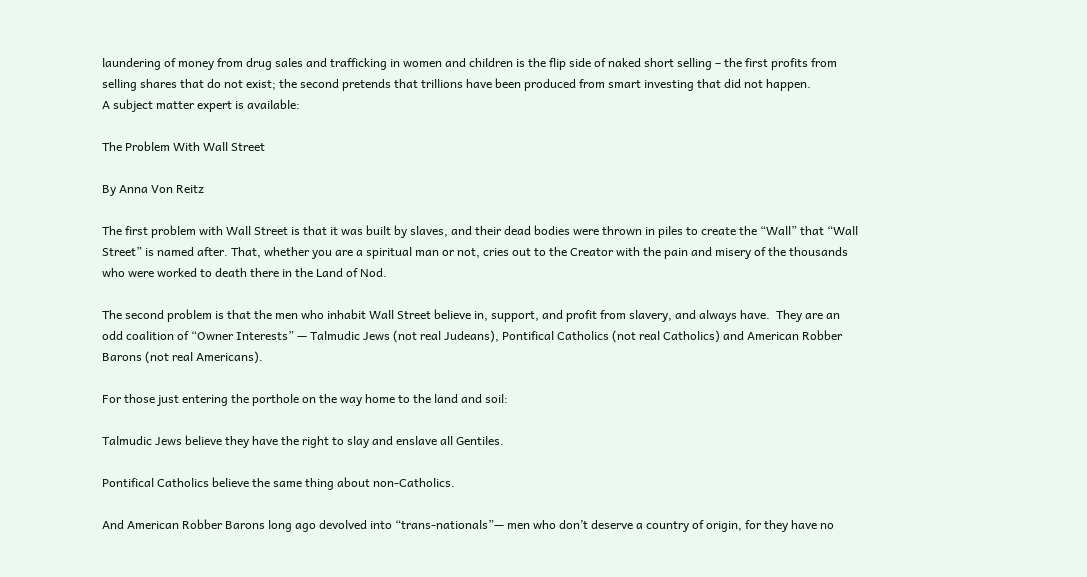laundering of money from drug sales and trafficking in women and children is the flip side of naked short selling – the first profits from selling shares that do not exist; the second pretends that trillions have been produced from smart investing that did not happen.
A subject matter expert is available:

The Problem With Wall Street

By Anna Von Reitz

The first problem with Wall Street is that it was built by slaves, and their dead bodies were thrown in piles to create the “Wall” that “Wall Street” is named after. That, whether you are a spiritual man or not, cries out to the Creator with the pain and misery of the thousands who were worked to death there in the Land of Nod.

The second problem is that the men who inhabit Wall Street believe in, support, and profit from slavery, and always have.  They are an odd coalition of “Owner Interests” — Talmudic Jews (not real Judeans), Pontifical Catholics (not real Catholics) and American Robber Barons (not real Americans).

For those just entering the porthole on the way home to the land and soil:

Talmudic Jews believe they have the right to slay and enslave all Gentiles.

Pontifical Catholics believe the same thing about non-Catholics.

And American Robber Barons long ago devolved into “trans-nationals”— men who don’t deserve a country of origin, for they have no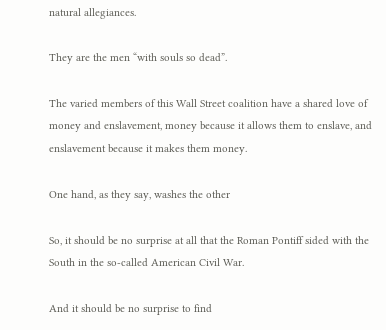natural allegiances.

They are the men “with souls so dead”.

The varied members of this Wall Street coalition have a shared love of money and enslavement, money because it allows them to enslave, and enslavement because it makes them money.

One hand, as they say, washes the other

So, it should be no surprise at all that the Roman Pontiff sided with the South in the so-called American Civil War.

And it should be no surprise to find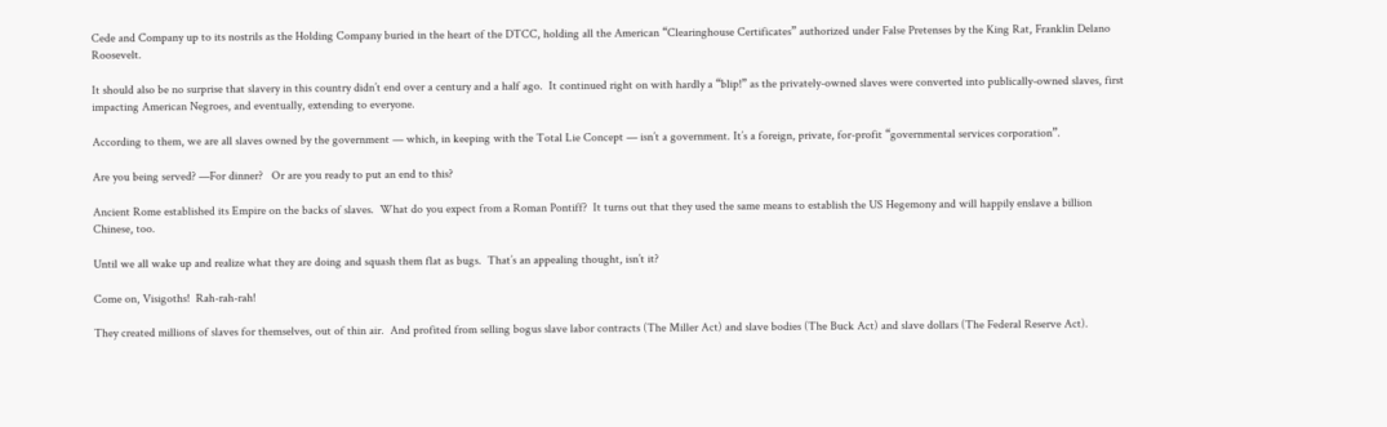Cede and Company up to its nostrils as the Holding Company buried in the heart of the DTCC, holding all the American “Clearinghouse Certificates” authorized under False Pretenses by the King Rat, Franklin Delano Roosevelt.

It should also be no surprise that slavery in this country didn’t end over a century and a half ago.  It continued right on with hardly a “blip!” as the privately-owned slaves were converted into publically-owned slaves, first impacting American Negroes, and eventually, extending to everyone.

According to them, we are all slaves owned by the government — which, in keeping with the Total Lie Concept — isn’t a government. It’s a foreign, private, for-profit “governmental services corporation”.

Are you being served? —For dinner?   Or are you ready to put an end to this?

Ancient Rome established its Empire on the backs of slaves.  What do you expect from a Roman Pontiff?  It turns out that they used the same means to establish the US Hegemony and will happily enslave a billion Chinese, too.

Until we all wake up and realize what they are doing and squash them flat as bugs.  That’s an appealing thought, isn’t it?

Come on, Visigoths!  Rah-rah-rah!

They created millions of slaves for themselves, out of thin air.  And profited from selling bogus slave labor contracts (The Miller Act) and slave bodies (The Buck Act) and slave dollars (The Federal Reserve Act).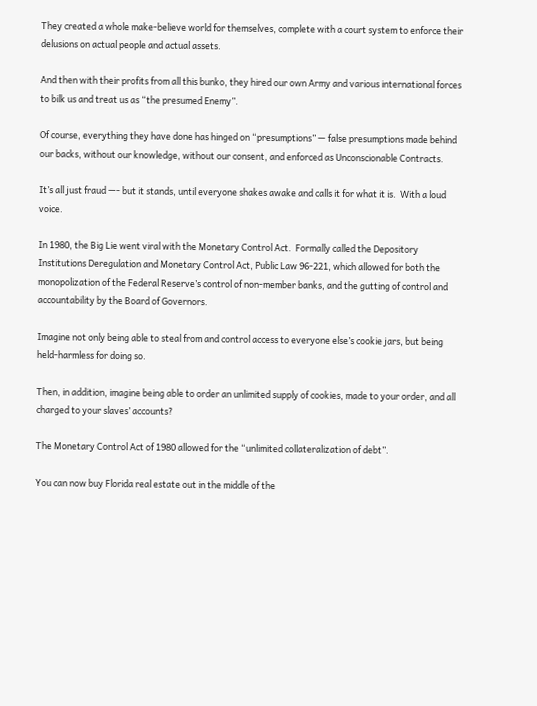They created a whole make-believe world for themselves, complete with a court system to enforce their delusions on actual people and actual assets.

And then with their profits from all this bunko, they hired our own Army and various international forces to bilk us and treat us as “the presumed Enemy”.

Of course, everything they have done has hinged on “presumptions” — false presumptions made behind our backs, without our knowledge, without our consent, and enforced as Unconscionable Contracts.

It’s all just fraud —- but it stands, until everyone shakes awake and calls it for what it is.  With a loud voice.

In 1980, the Big Lie went viral with the Monetary Control Act.  Formally called the Depository Institutions Deregulation and Monetary Control Act, Public Law 96-221, which allowed for both the monopolization of the Federal Reserve’s control of non-member banks, and the gutting of control and accountability by the Board of Governors.

Imagine not only being able to steal from and control access to everyone else’s cookie jars, but being held-harmless for doing so.

Then, in addition, imagine being able to order an unlimited supply of cookies, made to your order, and all charged to your slaves’ accounts?

The Monetary Control Act of 1980 allowed for the “unlimited collateralization of debt”.

You can now buy Florida real estate out in the middle of the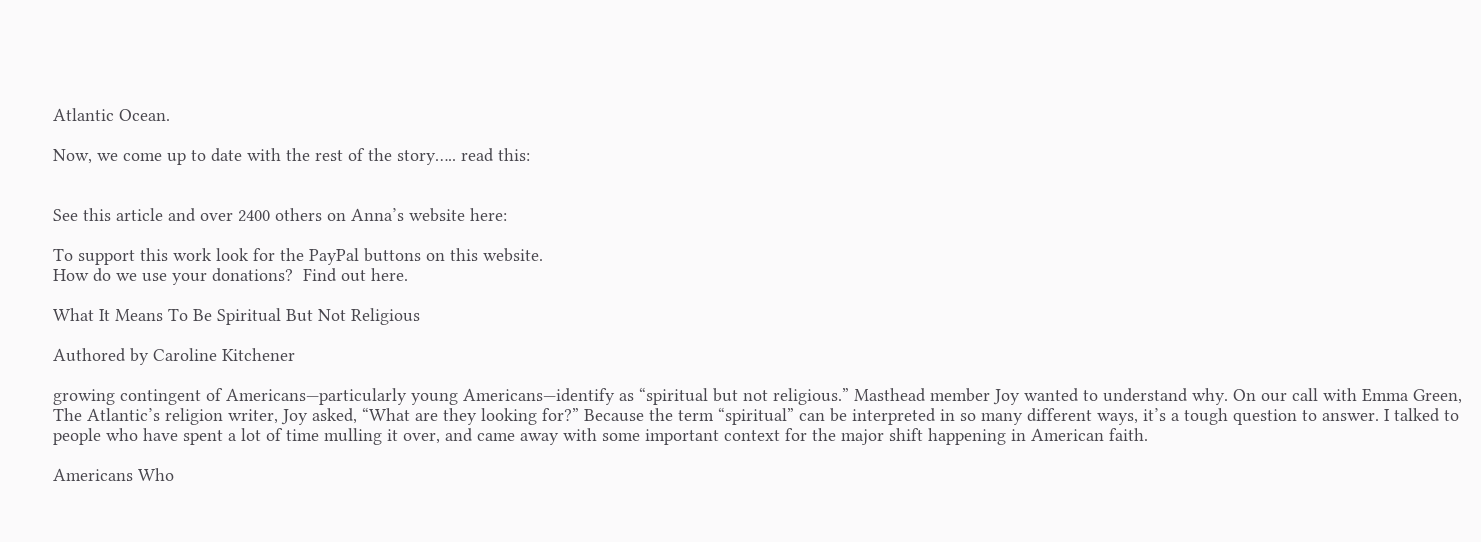Atlantic Ocean.

Now, we come up to date with the rest of the story….. read this:


See this article and over 2400 others on Anna’s website here:

To support this work look for the PayPal buttons on this website.
How do we use your donations?  Find out here.

What It Means To Be Spiritual But Not Religious

Authored by Caroline Kitchener

growing contingent of Americans—particularly young Americans—identify as “spiritual but not religious.” Masthead member Joy wanted to understand why. On our call with Emma Green, The Atlantic’s religion writer, Joy asked, “What are they looking for?” Because the term “spiritual” can be interpreted in so many different ways, it’s a tough question to answer. I talked to people who have spent a lot of time mulling it over, and came away with some important context for the major shift happening in American faith.

Americans Who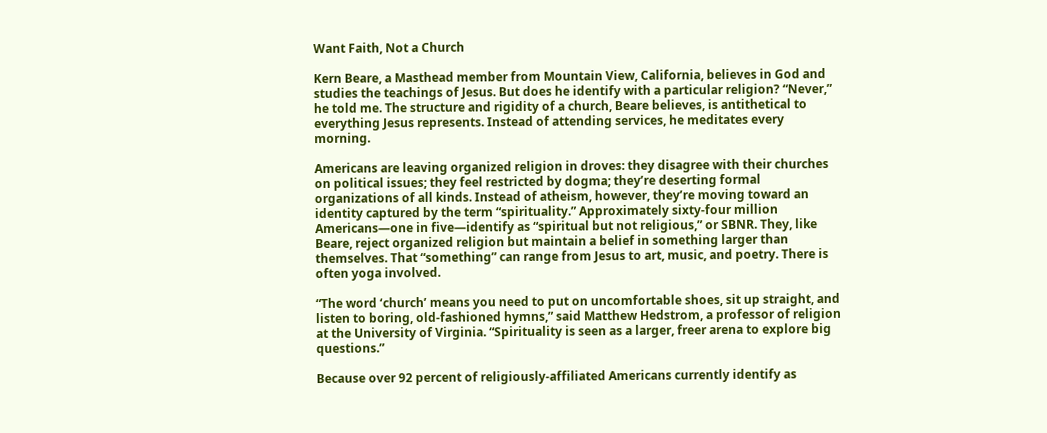Want Faith, Not a Church

Kern Beare, a Masthead member from Mountain View, California, believes in God and studies the teachings of Jesus. But does he identify with a particular religion? “Never,” he told me. The structure and rigidity of a church, Beare believes, is antithetical to everything Jesus represents. Instead of attending services, he meditates every morning.

Americans are leaving organized religion in droves: they disagree with their churches on political issues; they feel restricted by dogma; they’re deserting formal organizations of all kinds. Instead of atheism, however, they’re moving toward an identity captured by the term “spirituality.” Approximately sixty-four million Americans—one in five—identify as “spiritual but not religious,” or SBNR. They, like Beare, reject organized religion but maintain a belief in something larger than themselves. That “something” can range from Jesus to art, music, and poetry. There is often yoga involved.

“The word ‘church’ means you need to put on uncomfortable shoes, sit up straight, and listen to boring, old-fashioned hymns,” said Matthew Hedstrom, a professor of religion at the University of Virginia. “Spirituality is seen as a larger, freer arena to explore big questions.”

Because over 92 percent of religiously-affiliated Americans currently identify as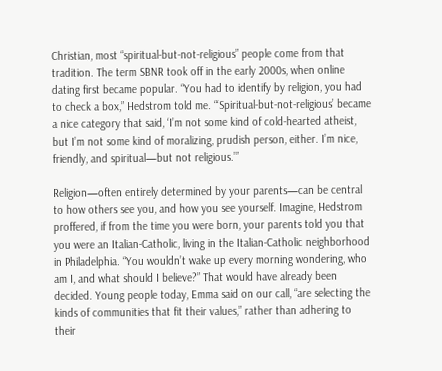Christian, most “spiritual-but-not-religious” people come from that tradition. The term SBNR took off in the early 2000s, when online dating first became popular. “You had to identify by religion, you had to check a box,” Hedstrom told me. “‘Spiritual-but-not-religious’ became a nice category that said, ‘I’m not some kind of cold-hearted atheist, but I’m not some kind of moralizing, prudish person, either. I’m nice, friendly, and spiritual—but not religious.’”

Religion—often entirely determined by your parents—can be central to how others see you, and how you see yourself. Imagine, Hedstrom proffered, if from the time you were born, your parents told you that you were an Italian-Catholic, living in the Italian-Catholic neighborhood in Philadelphia. “You wouldn’t wake up every morning wondering, who am I, and what should I believe?” That would have already been decided. Young people today, Emma said on our call, “are selecting the kinds of communities that fit their values,” rather than adhering to their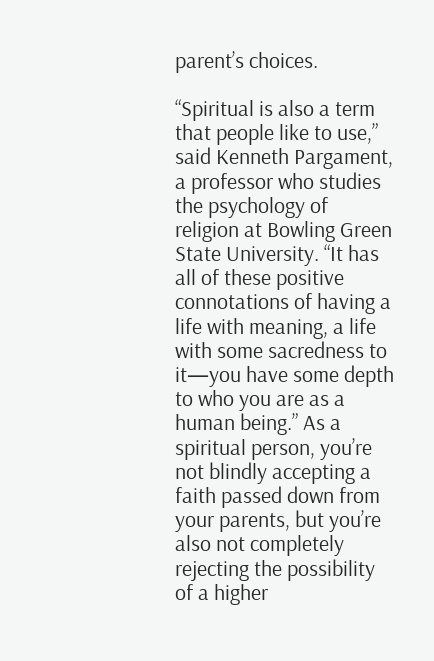parent’s choices.

“Spiritual is also a term that people like to use,” said Kenneth Pargament, a professor who studies the psychology of religion at Bowling Green State University. “It has all of these positive connotations of having a life with meaning, a life with some sacredness to it—you have some depth to who you are as a human being.” As a spiritual person, you’re not blindly accepting a faith passed down from your parents, but you’re also not completely rejecting the possibility of a higher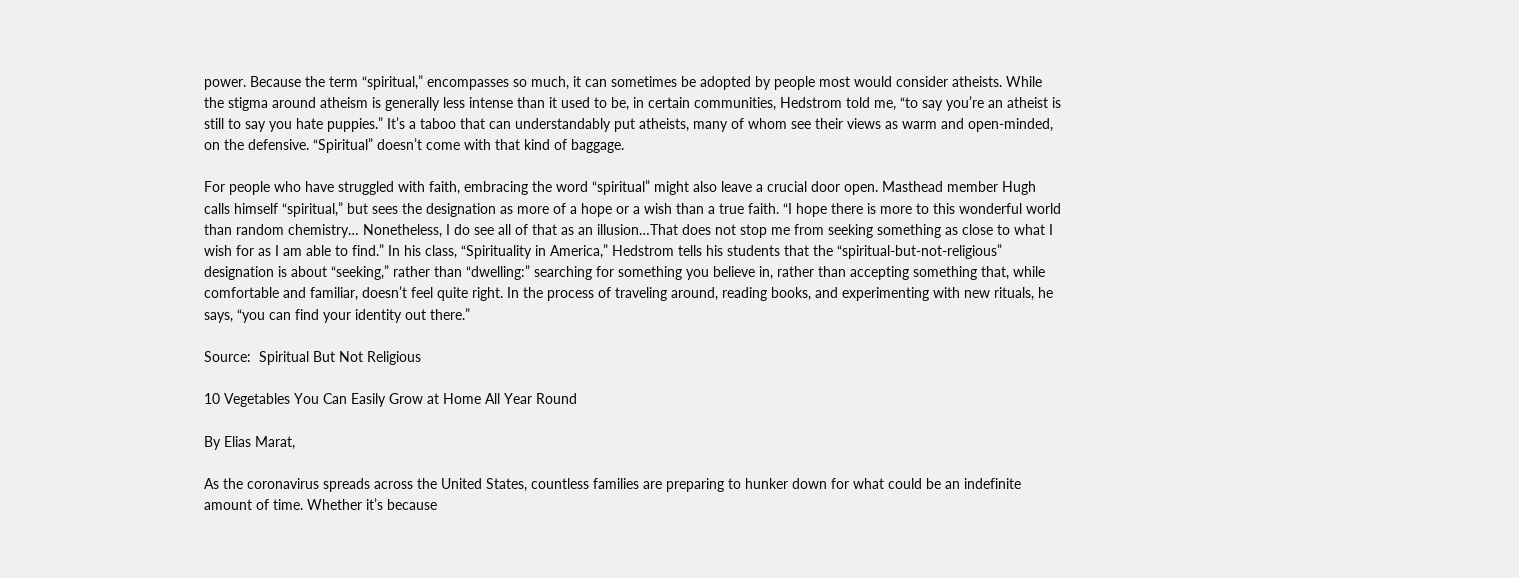power. Because the term “spiritual,” encompasses so much, it can sometimes be adopted by people most would consider atheists. While the stigma around atheism is generally less intense than it used to be, in certain communities, Hedstrom told me, “to say you’re an atheist is still to say you hate puppies.” It’s a taboo that can understandably put atheists, many of whom see their views as warm and open-minded, on the defensive. “Spiritual” doesn’t come with that kind of baggage.

For people who have struggled with faith, embracing the word “spiritual” might also leave a crucial door open. Masthead member Hugh calls himself “spiritual,” but sees the designation as more of a hope or a wish than a true faith. “I hope there is more to this wonderful world than random chemistry… Nonetheless, I do see all of that as an illusion…That does not stop me from seeking something as close to what I wish for as I am able to find.” In his class, “Spirituality in America,” Hedstrom tells his students that the “spiritual-but-not-religious” designation is about “seeking,” rather than “dwelling:” searching for something you believe in, rather than accepting something that, while comfortable and familiar, doesn’t feel quite right. In the process of traveling around, reading books, and experimenting with new rituals, he says, “you can find your identity out there.”

Source:  Spiritual But Not Religious

10 Vegetables You Can Easily Grow at Home All Year Round

By Elias Marat,

As the coronavirus spreads across the United States, countless families are preparing to hunker down for what could be an indefinite amount of time. Whether it’s because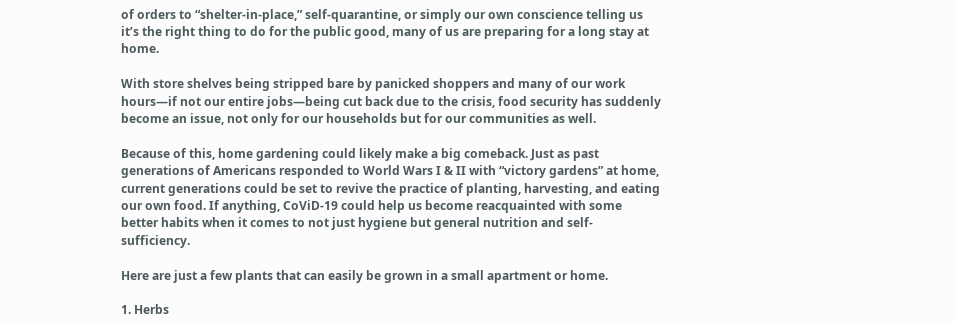of orders to “shelter-in-place,” self-quarantine, or simply our own conscience telling us it’s the right thing to do for the public good, many of us are preparing for a long stay at home.

With store shelves being stripped bare by panicked shoppers and many of our work hours—if not our entire jobs—being cut back due to the crisis, food security has suddenly become an issue, not only for our households but for our communities as well.

Because of this, home gardening could likely make a big comeback. Just as past generations of Americans responded to World Wars I & II with “victory gardens” at home, current generations could be set to revive the practice of planting, harvesting, and eating our own food. If anything, CoViD-19 could help us become reacquainted with some better habits when it comes to not just hygiene but general nutrition and self-sufficiency.

Here are just a few plants that can easily be grown in a small apartment or home.

1. Herbs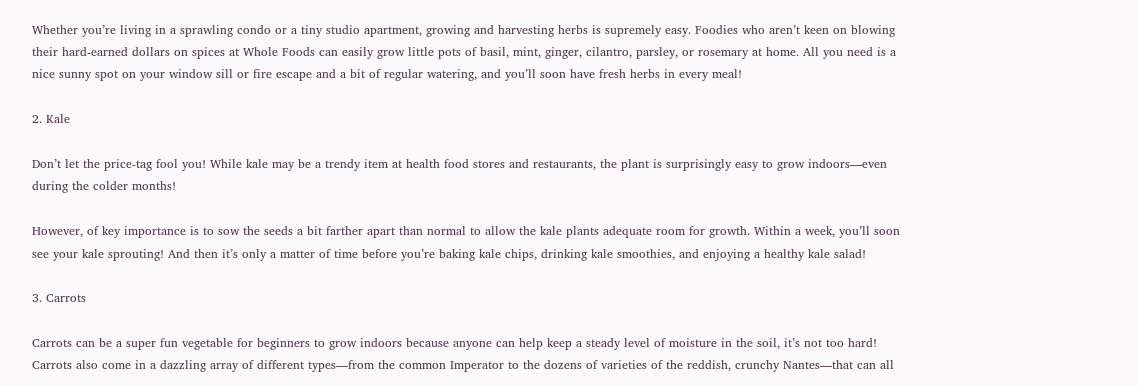Whether you’re living in a sprawling condo or a tiny studio apartment, growing and harvesting herbs is supremely easy. Foodies who aren’t keen on blowing their hard-earned dollars on spices at Whole Foods can easily grow little pots of basil, mint, ginger, cilantro, parsley, or rosemary at home. All you need is a nice sunny spot on your window sill or fire escape and a bit of regular watering, and you’ll soon have fresh herbs in every meal!

2. Kale

Don’t let the price-tag fool you! While kale may be a trendy item at health food stores and restaurants, the plant is surprisingly easy to grow indoors—even during the colder months!

However, of key importance is to sow the seeds a bit farther apart than normal to allow the kale plants adequate room for growth. Within a week, you’ll soon see your kale sprouting! And then it’s only a matter of time before you’re baking kale chips, drinking kale smoothies, and enjoying a healthy kale salad!

3. Carrots

Carrots can be a super fun vegetable for beginners to grow indoors because anyone can help keep a steady level of moisture in the soil, it’s not too hard!  Carrots also come in a dazzling array of different types—from the common Imperator to the dozens of varieties of the reddish, crunchy Nantes—that can all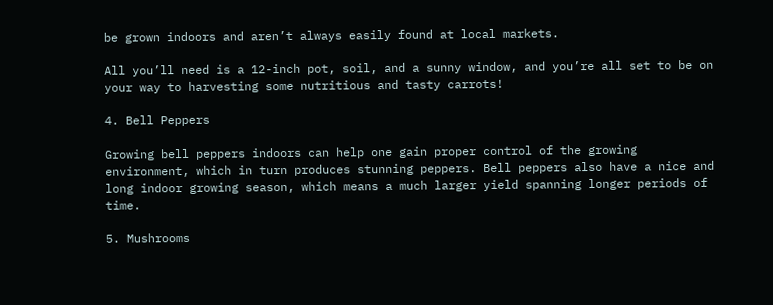be grown indoors and aren’t always easily found at local markets.

All you’ll need is a 12-inch pot, soil, and a sunny window, and you’re all set to be on your way to harvesting some nutritious and tasty carrots!

4. Bell Peppers

Growing bell peppers indoors can help one gain proper control of the growing environment, which in turn produces stunning peppers. Bell peppers also have a nice and long indoor growing season, which means a much larger yield spanning longer periods of time.

5. Mushrooms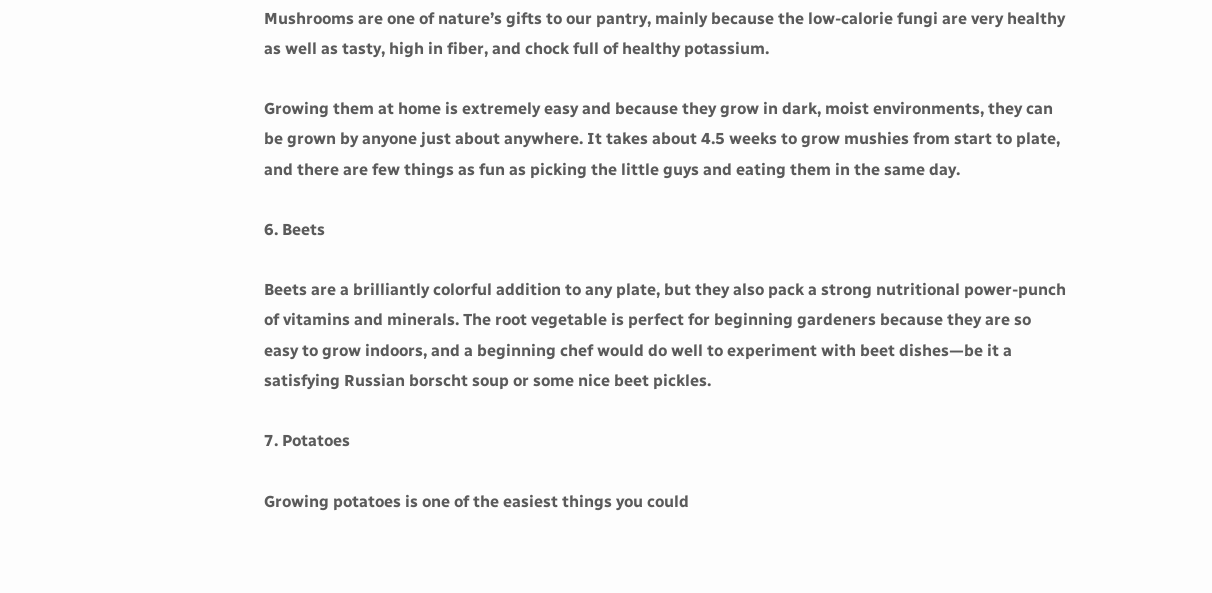Mushrooms are one of nature’s gifts to our pantry, mainly because the low-calorie fungi are very healthy as well as tasty, high in fiber, and chock full of healthy potassium.

Growing them at home is extremely easy and because they grow in dark, moist environments, they can be grown by anyone just about anywhere. It takes about 4.5 weeks to grow mushies from start to plate, and there are few things as fun as picking the little guys and eating them in the same day.

6. Beets

Beets are a brilliantly colorful addition to any plate, but they also pack a strong nutritional power-punch of vitamins and minerals. The root vegetable is perfect for beginning gardeners because they are so easy to grow indoors, and a beginning chef would do well to experiment with beet dishes—be it a satisfying Russian borscht soup or some nice beet pickles.

7. Potatoes

Growing potatoes is one of the easiest things you could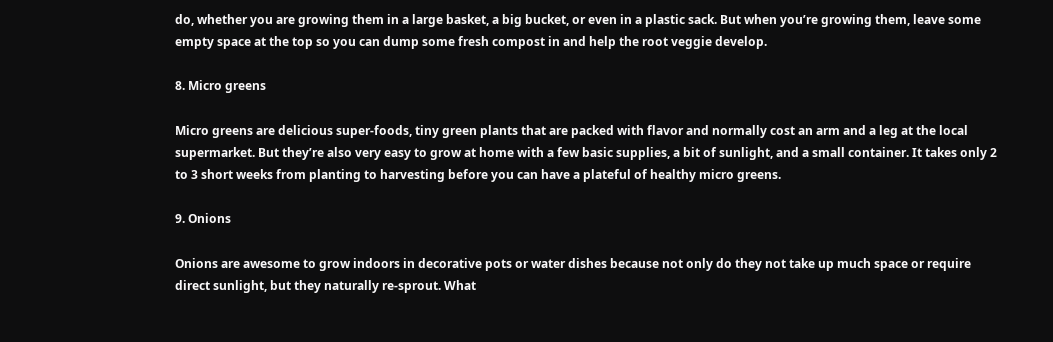do, whether you are growing them in a large basket, a big bucket, or even in a plastic sack. But when you’re growing them, leave some empty space at the top so you can dump some fresh compost in and help the root veggie develop.

8. Micro greens

Micro greens are delicious super-foods, tiny green plants that are packed with flavor and normally cost an arm and a leg at the local supermarket. But they’re also very easy to grow at home with a few basic supplies, a bit of sunlight, and a small container. It takes only 2 to 3 short weeks from planting to harvesting before you can have a plateful of healthy micro greens.

9. Onions

Onions are awesome to grow indoors in decorative pots or water dishes because not only do they not take up much space or require direct sunlight, but they naturally re-sprout. What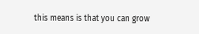this means is that you can grow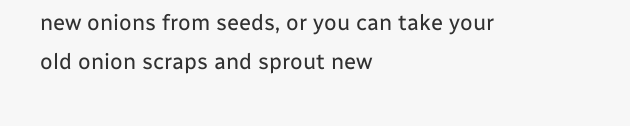new onions from seeds, or you can take your old onion scraps and sprout new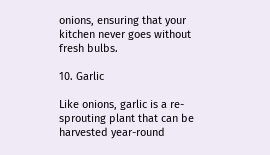onions, ensuring that your kitchen never goes without fresh bulbs.

10. Garlic

Like onions, garlic is a re-sprouting plant that can be harvested year-round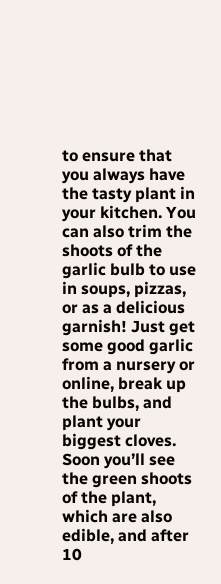to ensure that you always have the tasty plant in your kitchen. You can also trim the shoots of the garlic bulb to use in soups, pizzas, or as a delicious garnish! Just get some good garlic from a nursery or online, break up the bulbs, and plant your biggest cloves. Soon you’ll see the green shoots of the plant, which are also edible, and after 10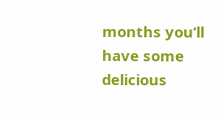months you’ll have some delicious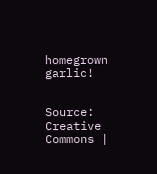homegrown garlic!


Source: Creative Commons |